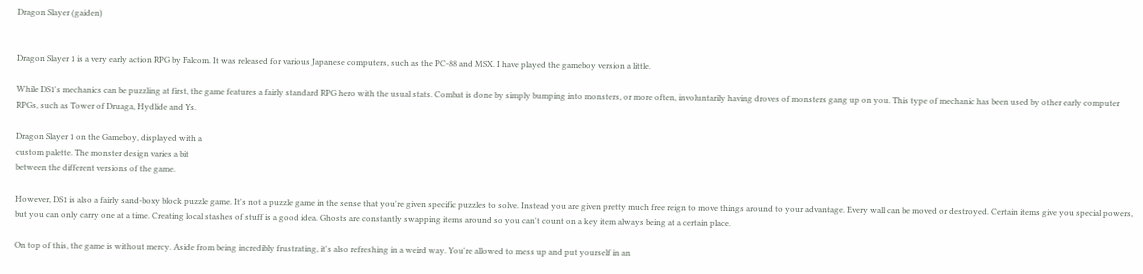Dragon Slayer (gaiden)


Dragon Slayer 1 is a very early action RPG by Falcom. It was released for various Japanese computers, such as the PC-88 and MSX. I have played the gameboy version a little.

While DS1's mechanics can be puzzling at first, the game features a fairly standard RPG hero with the usual stats. Combat is done by simply bumping into monsters, or more often, involuntarily having droves of monsters gang up on you. This type of mechanic has been used by other early computer RPGs, such as Tower of Druaga, Hydlide and Ys.

Dragon Slayer 1 on the Gameboy, displayed with a
custom palette. The monster design varies a bit
between the different versions of the game.

However, DS1 is also a fairly sand-boxy block puzzle game. It's not a puzzle game in the sense that you're given specific puzzles to solve. Instead you are given pretty much free reign to move things around to your advantage. Every wall can be moved or destroyed. Certain items give you special powers, but you can only carry one at a time. Creating local stashes of stuff is a good idea. Ghosts are constantly swapping items around so you can't count on a key item always being at a certain place.

On top of this, the game is without mercy. Aside from being incredibly frustrating, it's also refreshing in a weird way. You're allowed to mess up and put yourself in an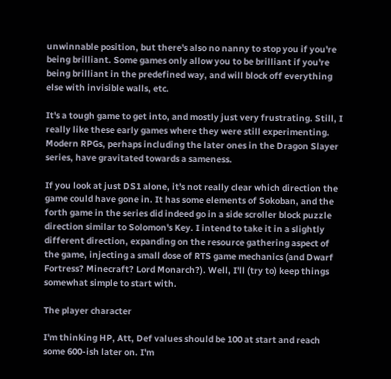unwinnable position, but there's also no nanny to stop you if you're being brilliant. Some games only allow you to be brilliant if you're being brilliant in the predefined way, and will block off everything else with invisible walls, etc.

It's a tough game to get into, and mostly just very frustrating. Still, I really like these early games where they were still experimenting. Modern RPGs, perhaps including the later ones in the Dragon Slayer series, have gravitated towards a sameness.

If you look at just DS1 alone, it's not really clear which direction the game could have gone in. It has some elements of Sokoban, and the forth game in the series did indeed go in a side scroller block puzzle direction similar to Solomon's Key. I intend to take it in a slightly different direction, expanding on the resource gathering aspect of the game, injecting a small dose of RTS game mechanics (and Dwarf Fortress? Minecraft? Lord Monarch?). Well, I'll (try to) keep things somewhat simple to start with.

The player character

I'm thinking HP, Att, Def values should be 100 at start and reach some 600-ish later on. I'm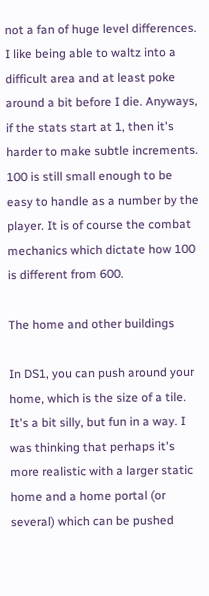not a fan of huge level differences. I like being able to waltz into a difficult area and at least poke around a bit before I die. Anyways, if the stats start at 1, then it's harder to make subtle increments. 100 is still small enough to be easy to handle as a number by the player. It is of course the combat mechanics which dictate how 100 is different from 600.

The home and other buildings

In DS1, you can push around your home, which is the size of a tile. It's a bit silly, but fun in a way. I was thinking that perhaps it's more realistic with a larger static home and a home portal (or several) which can be pushed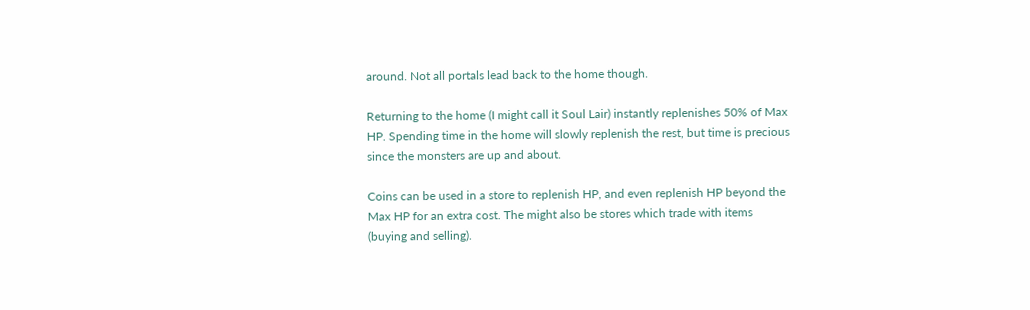around. Not all portals lead back to the home though.

Returning to the home (I might call it Soul Lair) instantly replenishes 50% of Max HP. Spending time in the home will slowly replenish the rest, but time is precious since the monsters are up and about.

Coins can be used in a store to replenish HP, and even replenish HP beyond the Max HP for an extra cost. The might also be stores which trade with items (buying and selling).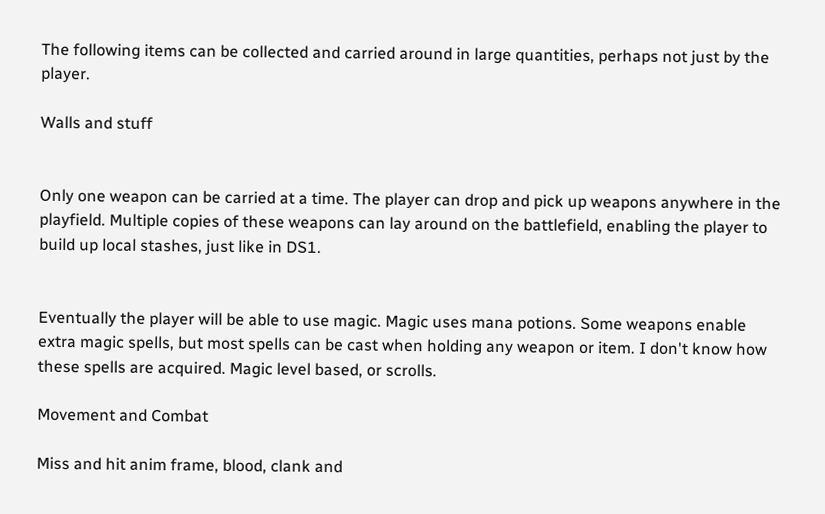The following items can be collected and carried around in large quantities, perhaps not just by the player.

Walls and stuff


Only one weapon can be carried at a time. The player can drop and pick up weapons anywhere in the playfield. Multiple copies of these weapons can lay around on the battlefield, enabling the player to build up local stashes, just like in DS1.


Eventually the player will be able to use magic. Magic uses mana potions. Some weapons enable extra magic spells, but most spells can be cast when holding any weapon or item. I don't know how these spells are acquired. Magic level based, or scrolls.

Movement and Combat

Miss and hit anim frame, blood, clank and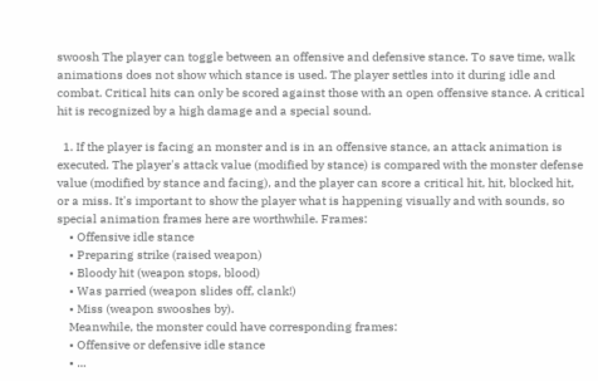swoosh The player can toggle between an offensive and defensive stance. To save time, walk animations does not show which stance is used. The player settles into it during idle and combat. Critical hits can only be scored against those with an open offensive stance. A critical hit is recognized by a high damage and a special sound.

  1. If the player is facing an monster and is in an offensive stance, an attack animation is executed. The player's attack value (modified by stance) is compared with the monster defense value (modified by stance and facing), and the player can score a critical hit, hit, blocked hit, or a miss. It's important to show the player what is happening visually and with sounds, so special animation frames here are worthwhile. Frames:
    • Offensive idle stance
    • Preparing strike (raised weapon)
    • Bloody hit (weapon stops, blood)
    • Was parried (weapon slides off, clank!)
    • Miss (weapon swooshes by).
    Meanwhile, the monster could have corresponding frames:
    • Offensive or defensive idle stance
    • ...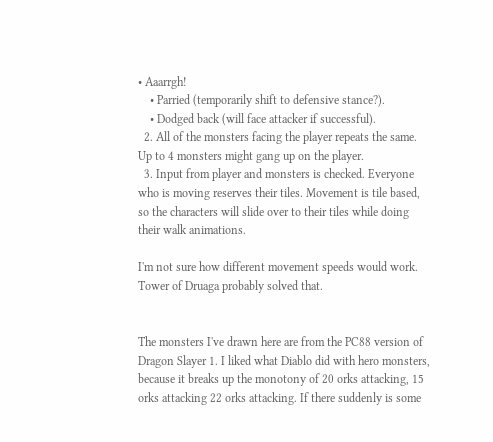• Aaarrgh!
    • Parried (temporarily shift to defensive stance?).
    • Dodged back (will face attacker if successful).
  2. All of the monsters facing the player repeats the same. Up to 4 monsters might gang up on the player.
  3. Input from player and monsters is checked. Everyone who is moving reserves their tiles. Movement is tile based, so the characters will slide over to their tiles while doing their walk animations.

I'm not sure how different movement speeds would work. Tower of Druaga probably solved that.


The monsters I've drawn here are from the PC88 version of Dragon Slayer 1. I liked what Diablo did with hero monsters, because it breaks up the monotony of 20 orks attacking, 15 orks attacking 22 orks attacking. If there suddenly is some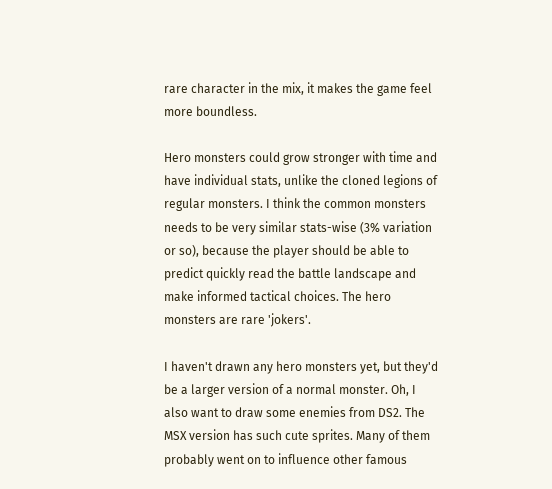rare character in the mix, it makes the game feel more boundless.

Hero monsters could grow stronger with time and have individual stats, unlike the cloned legions of regular monsters. I think the common monsters needs to be very similar stats-wise (3% variation or so), because the player should be able to predict quickly read the battle landscape and make informed tactical choices. The hero monsters are rare 'jokers'.

I haven't drawn any hero monsters yet, but they'd be a larger version of a normal monster. Oh, I also want to draw some enemies from DS2. The MSX version has such cute sprites. Many of them probably went on to influence other famous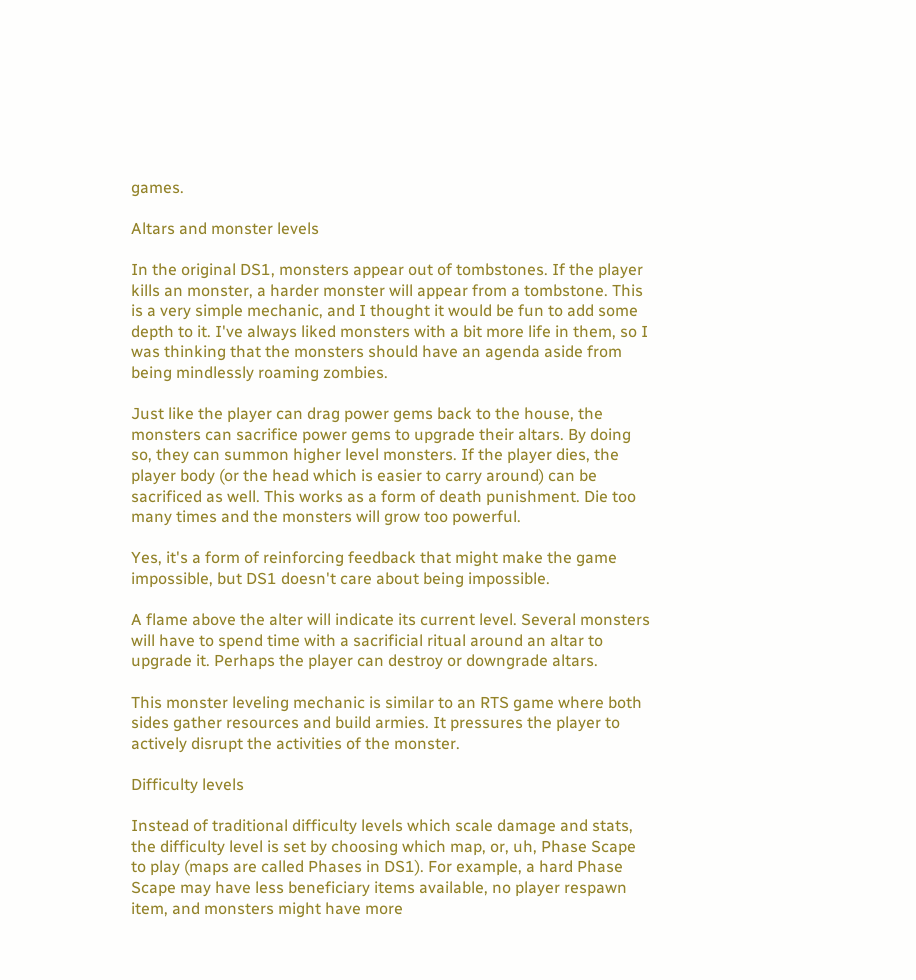games.

Altars and monster levels

In the original DS1, monsters appear out of tombstones. If the player kills an monster, a harder monster will appear from a tombstone. This is a very simple mechanic, and I thought it would be fun to add some depth to it. I've always liked monsters with a bit more life in them, so I was thinking that the monsters should have an agenda aside from being mindlessly roaming zombies.

Just like the player can drag power gems back to the house, the monsters can sacrifice power gems to upgrade their altars. By doing so, they can summon higher level monsters. If the player dies, the player body (or the head which is easier to carry around) can be sacrificed as well. This works as a form of death punishment. Die too many times and the monsters will grow too powerful.

Yes, it's a form of reinforcing feedback that might make the game impossible, but DS1 doesn't care about being impossible.

A flame above the alter will indicate its current level. Several monsters will have to spend time with a sacrificial ritual around an altar to upgrade it. Perhaps the player can destroy or downgrade altars.

This monster leveling mechanic is similar to an RTS game where both sides gather resources and build armies. It pressures the player to actively disrupt the activities of the monster.

Difficulty levels

Instead of traditional difficulty levels which scale damage and stats, the difficulty level is set by choosing which map, or, uh, Phase Scape to play (maps are called Phases in DS1). For example, a hard Phase Scape may have less beneficiary items available, no player respawn item, and monsters might have more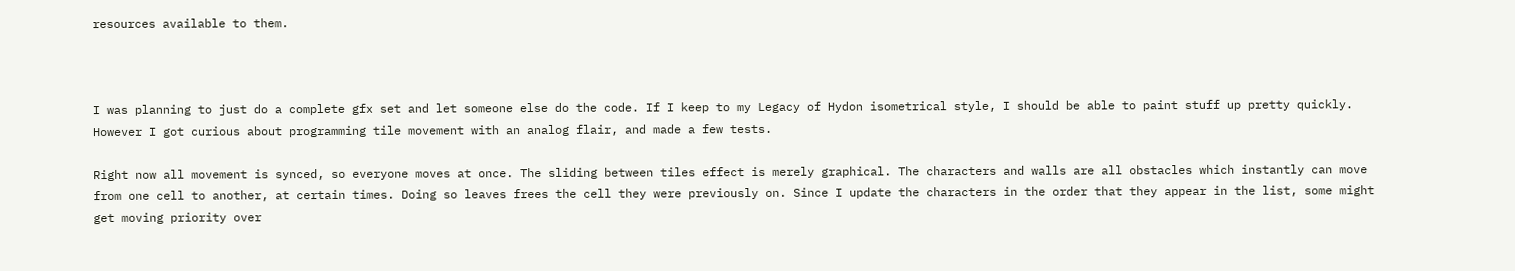resources available to them.



I was planning to just do a complete gfx set and let someone else do the code. If I keep to my Legacy of Hydon isometrical style, I should be able to paint stuff up pretty quickly. However I got curious about programming tile movement with an analog flair, and made a few tests.

Right now all movement is synced, so everyone moves at once. The sliding between tiles effect is merely graphical. The characters and walls are all obstacles which instantly can move from one cell to another, at certain times. Doing so leaves frees the cell they were previously on. Since I update the characters in the order that they appear in the list, some might get moving priority over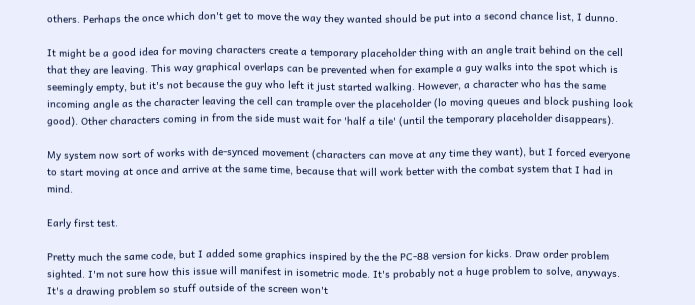others. Perhaps the once which don't get to move the way they wanted should be put into a second chance list, I dunno.

It might be a good idea for moving characters create a temporary placeholder thing with an angle trait behind on the cell that they are leaving. This way graphical overlaps can be prevented when for example a guy walks into the spot which is seemingly empty, but it's not because the guy who left it just started walking. However, a character who has the same incoming angle as the character leaving the cell can trample over the placeholder (lo moving queues and block pushing look good). Other characters coming in from the side must wait for 'half a tile' (until the temporary placeholder disappears).

My system now sort of works with de-synced movement (characters can move at any time they want), but I forced everyone to start moving at once and arrive at the same time, because that will work better with the combat system that I had in mind.

Early first test.

Pretty much the same code, but I added some graphics inspired by the the PC-88 version for kicks. Draw order problem sighted. I'm not sure how this issue will manifest in isometric mode. It's probably not a huge problem to solve, anyways. It's a drawing problem so stuff outside of the screen won't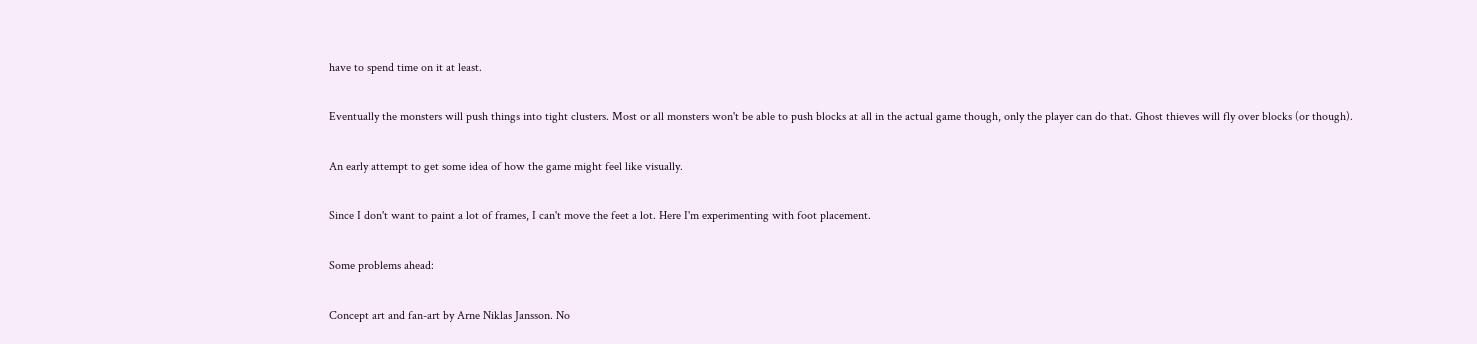have to spend time on it at least.

Eventually the monsters will push things into tight clusters. Most or all monsters won't be able to push blocks at all in the actual game though, only the player can do that. Ghost thieves will fly over blocks (or though).

An early attempt to get some idea of how the game might feel like visually.

Since I don't want to paint a lot of frames, I can't move the feet a lot. Here I'm experimenting with foot placement.

Some problems ahead:

Concept art and fan-art by Arne Niklas Jansson. No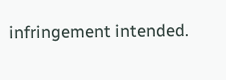infringement intended.